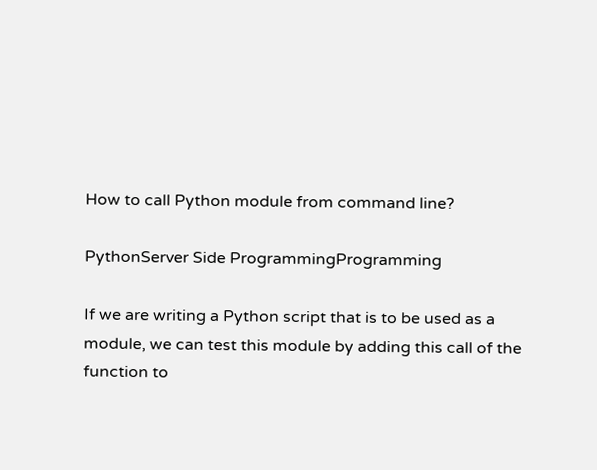How to call Python module from command line?

PythonServer Side ProgrammingProgramming

If we are writing a Python script that is to be used as a module, we can test this module by adding this call of the function to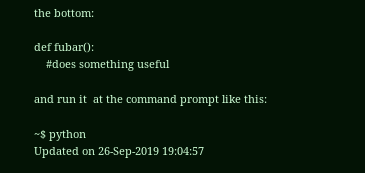the bottom:

def fubar():
    #does something useful

and run it  at the command prompt like this:

~$ python
Updated on 26-Sep-2019 19:04:57